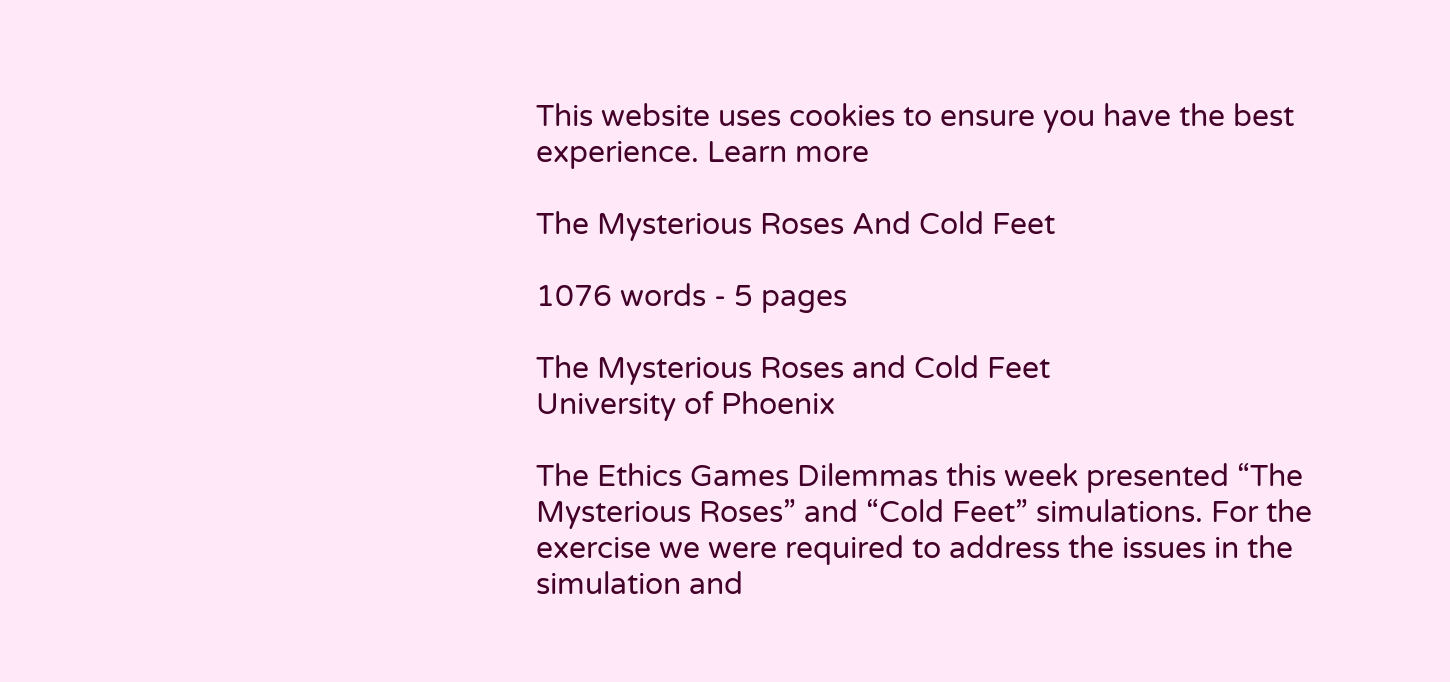This website uses cookies to ensure you have the best experience. Learn more

The Mysterious Roses And Cold Feet

1076 words - 5 pages

The Mysterious Roses and Cold Feet
University of Phoenix

The Ethics Games Dilemmas this week presented “The Mysterious Roses” and “Cold Feet” simulations. For the exercise we were required to address the issues in the simulation and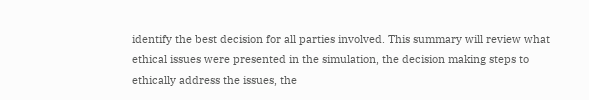identify the best decision for all parties involved. This summary will review what ethical issues were presented in the simulation, the decision making steps to ethically address the issues, the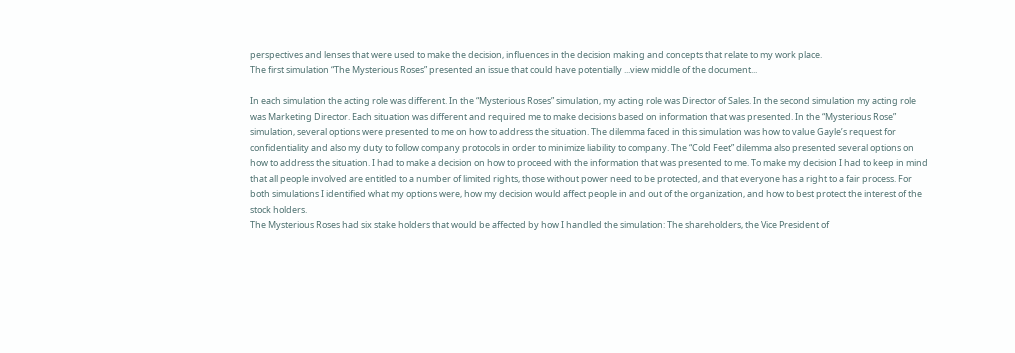perspectives and lenses that were used to make the decision, influences in the decision making and concepts that relate to my work place.
The first simulation “The Mysterious Roses” presented an issue that could have potentially ...view middle of the document...

In each simulation the acting role was different. In the “Mysterious Roses” simulation, my acting role was Director of Sales. In the second simulation my acting role was Marketing Director. Each situation was different and required me to make decisions based on information that was presented. In the “Mysterious Rose” simulation, several options were presented to me on how to address the situation. The dilemma faced in this simulation was how to value Gayle’s request for confidentiality and also my duty to follow company protocols in order to minimize liability to company. The “Cold Feet” dilemma also presented several options on how to address the situation. I had to make a decision on how to proceed with the information that was presented to me. To make my decision I had to keep in mind that all people involved are entitled to a number of limited rights, those without power need to be protected, and that everyone has a right to a fair process. For both simulations I identified what my options were, how my decision would affect people in and out of the organization, and how to best protect the interest of the stock holders.
The Mysterious Roses had six stake holders that would be affected by how I handled the simulation: The shareholders, the Vice President of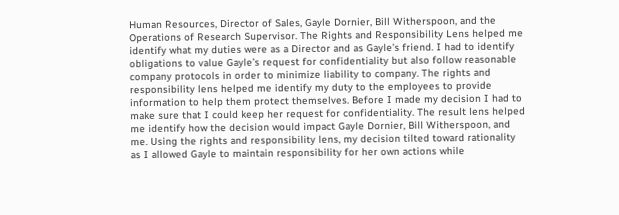Human Resources, Director of Sales, Gayle Dornier, Bill Witherspoon, and the Operations of Research Supervisor. The Rights and Responsibility Lens helped me identify what my duties were as a Director and as Gayle’s friend. I had to identify obligations to value Gayle’s request for confidentiality but also follow reasonable company protocols in order to minimize liability to company. The rights and responsibility lens helped me identify my duty to the employees to provide information to help them protect themselves. Before I made my decision I had to make sure that I could keep her request for confidentiality. The result lens helped me identify how the decision would impact Gayle Dornier, Bill Witherspoon, and me. Using the rights and responsibility lens, my decision tilted toward rationality as I allowed Gayle to maintain responsibility for her own actions while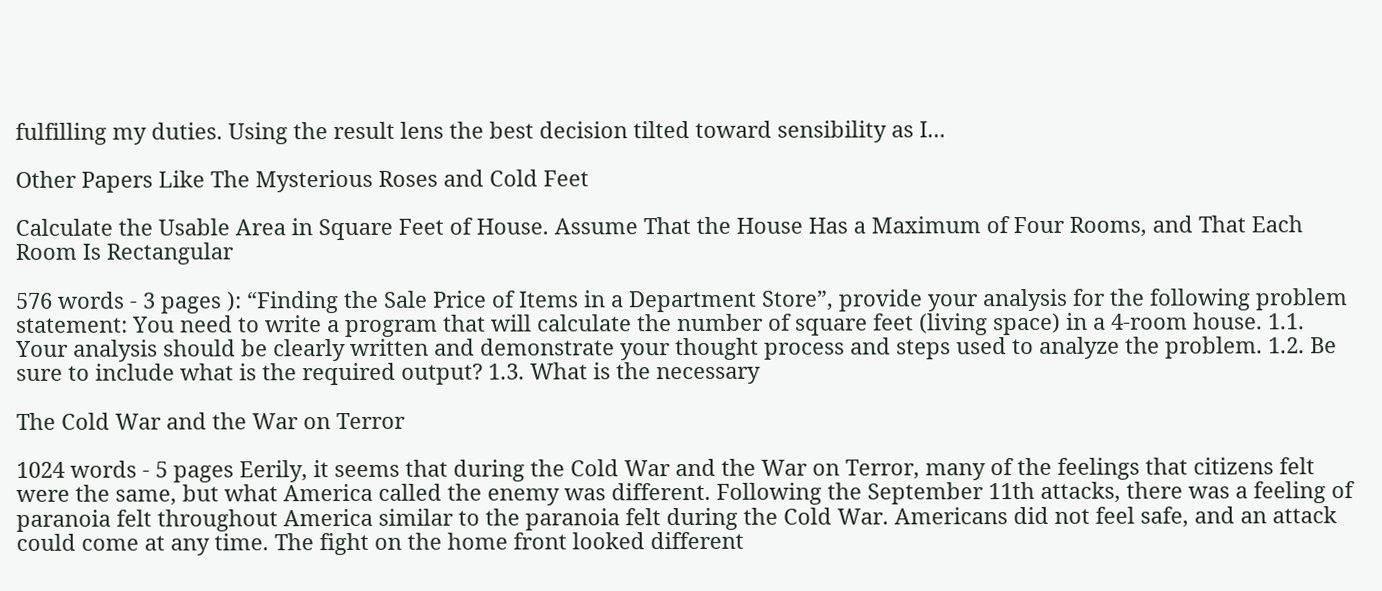fulfilling my duties. Using the result lens the best decision tilted toward sensibility as I...

Other Papers Like The Mysterious Roses and Cold Feet

Calculate the Usable Area in Square Feet of House. Assume That the House Has a Maximum of Four Rooms, and That Each Room Is Rectangular

576 words - 3 pages ): “Finding the Sale Price of Items in a Department Store”, provide your analysis for the following problem statement: You need to write a program that will calculate the number of square feet (living space) in a 4-room house. 1.1. Your analysis should be clearly written and demonstrate your thought process and steps used to analyze the problem. 1.2. Be sure to include what is the required output? 1.3. What is the necessary

The Cold War and the War on Terror

1024 words - 5 pages Eerily, it seems that during the Cold War and the War on Terror, many of the feelings that citizens felt were the same, but what America called the enemy was different. Following the September 11th attacks, there was a feeling of paranoia felt throughout America similar to the paranoia felt during the Cold War. Americans did not feel safe, and an attack could come at any time. The fight on the home front looked different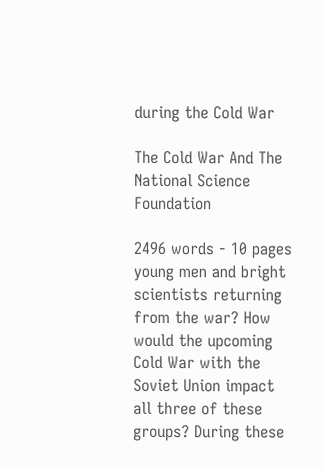during the Cold War

The Cold War And The National Science Foundation

2496 words - 10 pages young men and bright scientists returning from the war? How would the upcoming Cold War with the Soviet Union impact all three of these groups? During these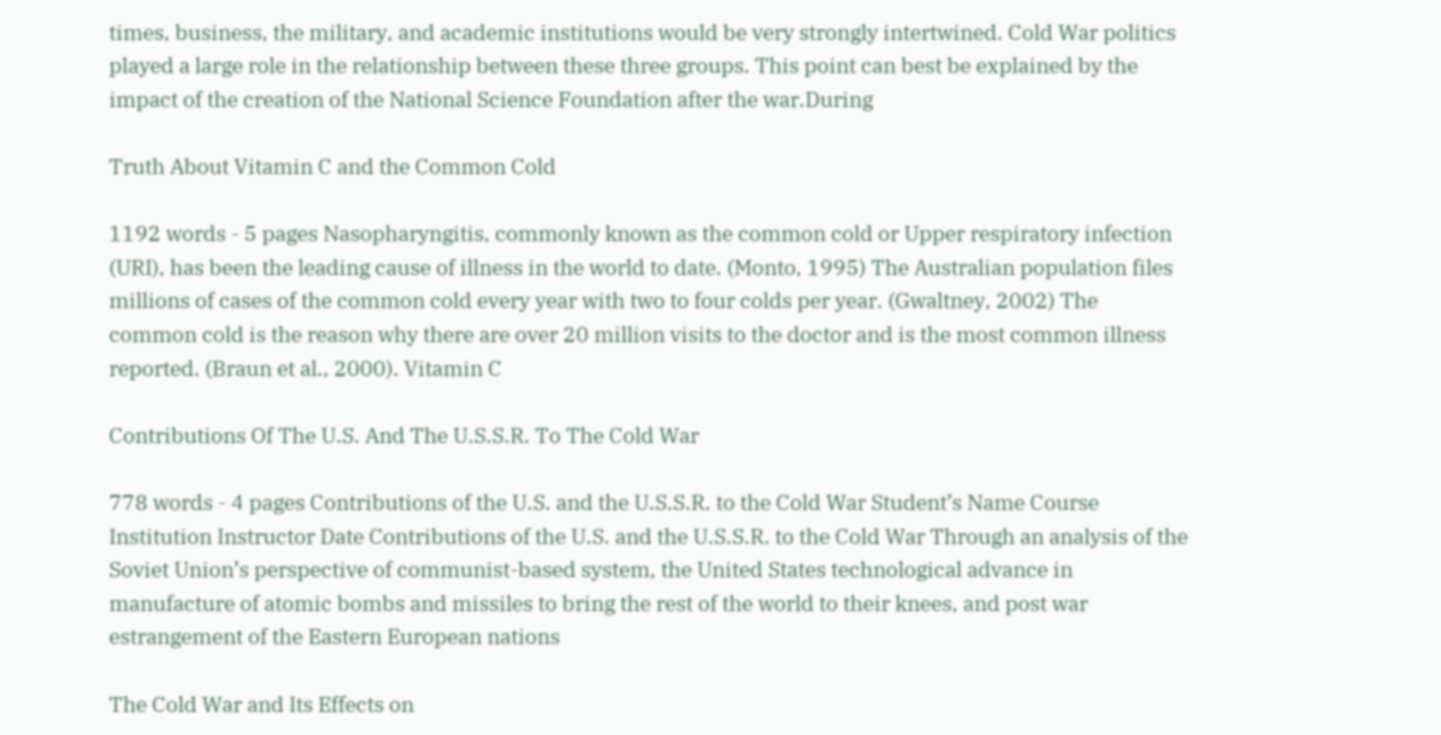times, business, the military, and academic institutions would be very strongly intertwined. Cold War politics played a large role in the relationship between these three groups. This point can best be explained by the impact of the creation of the National Science Foundation after the war.During

Truth About Vitamin C and the Common Cold

1192 words - 5 pages Nasopharyngitis, commonly known as the common cold or Upper respiratory infection (URI), has been the leading cause of illness in the world to date. (Monto, 1995) The Australian population files millions of cases of the common cold every year with two to four colds per year. (Gwaltney, 2002) The common cold is the reason why there are over 20 million visits to the doctor and is the most common illness reported. (Braun et al., 2000). Vitamin C

Contributions Of The U.S. And The U.S.S.R. To The Cold War

778 words - 4 pages Contributions of the U.S. and the U.S.S.R. to the Cold War Student’s Name Course Institution Instructor Date Contributions of the U.S. and the U.S.S.R. to the Cold War Through an analysis of the Soviet Union’s perspective of communist-based system, the United States technological advance in manufacture of atomic bombs and missiles to bring the rest of the world to their knees, and post war estrangement of the Eastern European nations

The Cold War and Its Effects on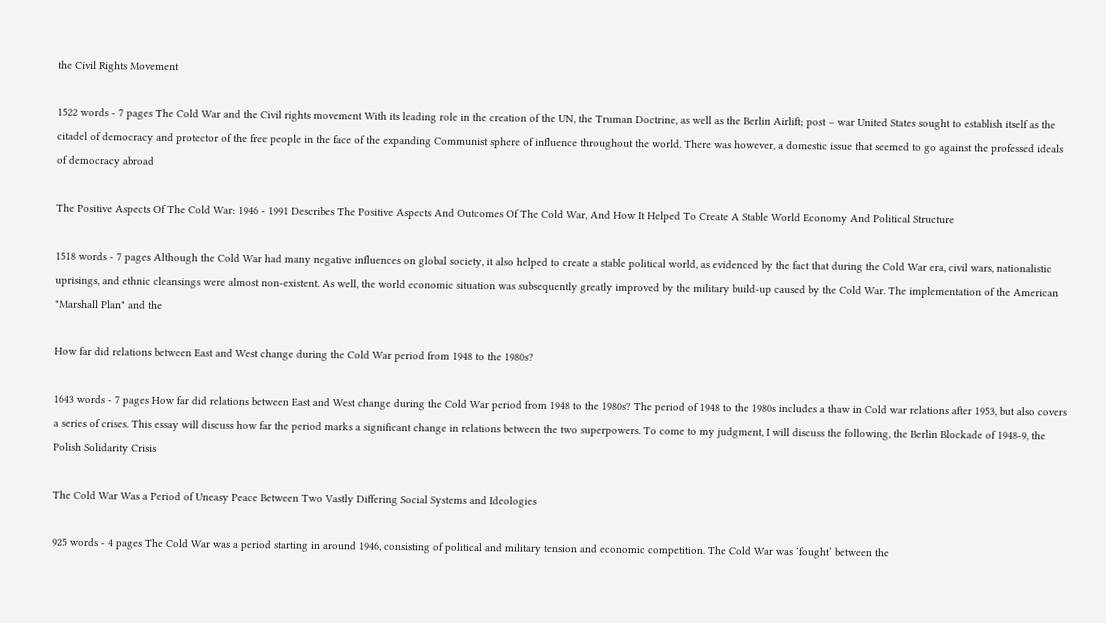the Civil Rights Movement

1522 words - 7 pages The Cold War and the Civil rights movement With its leading role in the creation of the UN, the Truman Doctrine, as well as the Berlin Airlift; post – war United States sought to establish itself as the citadel of democracy and protector of the free people in the face of the expanding Communist sphere of influence throughout the world. There was however, a domestic issue that seemed to go against the professed ideals of democracy abroad

The Positive Aspects Of The Cold War: 1946 - 1991 Describes The Positive Aspects And Outcomes Of The Cold War, And How It Helped To Create A Stable World Economy And Political Structure

1518 words - 7 pages Although the Cold War had many negative influences on global society, it also helped to create a stable political world, as evidenced by the fact that during the Cold War era, civil wars, nationalistic uprisings, and ethnic cleansings were almost non-existent. As well, the world economic situation was subsequently greatly improved by the military build-up caused by the Cold War. The implementation of the American "Marshall Plan" and the

How far did relations between East and West change during the Cold War period from 1948 to the 1980s?

1643 words - 7 pages How far did relations between East and West change during the Cold War period from 1948 to the 1980s? The period of 1948 to the 1980s includes a thaw in Cold war relations after 1953, but also covers a series of crises. This essay will discuss how far the period marks a significant change in relations between the two superpowers. To come to my judgment, I will discuss the following, the Berlin Blockade of 1948-9, the Polish Solidarity Crisis

The Cold War Was a Period of Uneasy Peace Between Two Vastly Differing Social Systems and Ideologies

925 words - 4 pages The Cold War was a period starting in around 1946, consisting of political and military tension and economic competition. The Cold War was ‘fought’ between the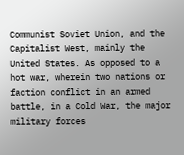Communist Soviet Union, and the Capitalist West, mainly the United States. As opposed to a hot war, wherein two nations or faction conflict in an armed battle, in a Cold War, the major military forces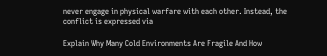never engage in physical warfare with each other. Instead, the conflict is expressed via

Explain Why Many Cold Environments Are Fragile And How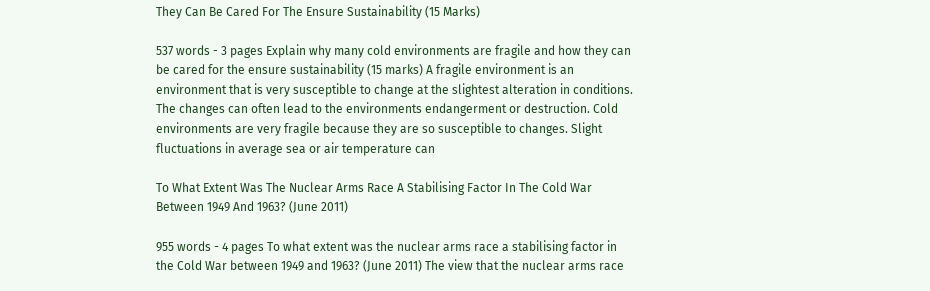They Can Be Cared For The Ensure Sustainability (15 Marks)

537 words - 3 pages Explain why many cold environments are fragile and how they can be cared for the ensure sustainability (15 marks) A fragile environment is an environment that is very susceptible to change at the slightest alteration in conditions. The changes can often lead to the environments endangerment or destruction. Cold environments are very fragile because they are so susceptible to changes. Slight fluctuations in average sea or air temperature can

To What Extent Was The Nuclear Arms Race A Stabilising Factor In The Cold War Between 1949 And 1963? (June 2011)

955 words - 4 pages To what extent was the nuclear arms race a stabilising factor in the Cold War between 1949 and 1963? (June 2011) The view that the nuclear arms race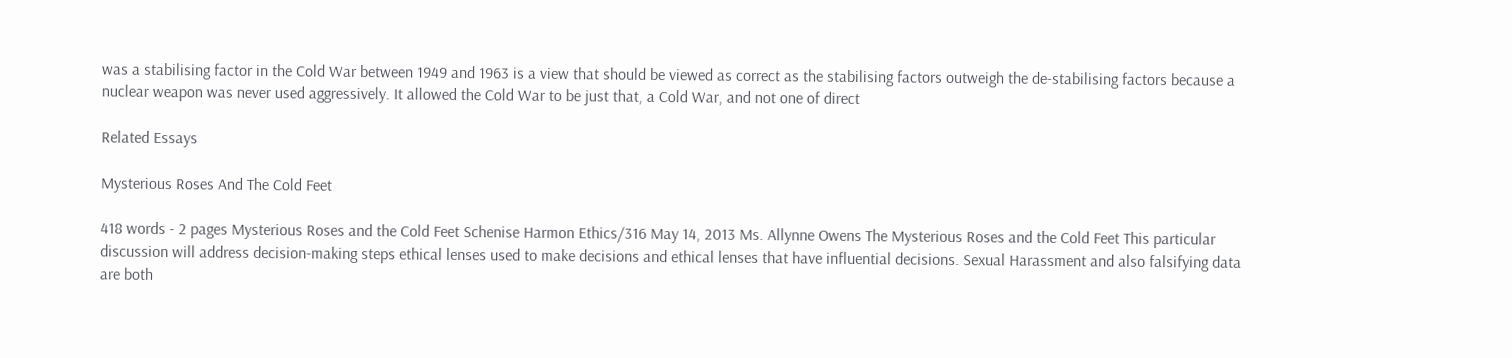was a stabilising factor in the Cold War between 1949 and 1963 is a view that should be viewed as correct as the stabilising factors outweigh the de-stabilising factors because a nuclear weapon was never used aggressively. It allowed the Cold War to be just that, a Cold War, and not one of direct

Related Essays

Mysterious Roses And The Cold Feet

418 words - 2 pages Mysterious Roses and the Cold Feet Schenise Harmon Ethics/316 May 14, 2013 Ms. Allynne Owens The Mysterious Roses and the Cold Feet This particular discussion will address decision-making steps ethical lenses used to make decisions and ethical lenses that have influential decisions. Sexual Harassment and also falsifying data are both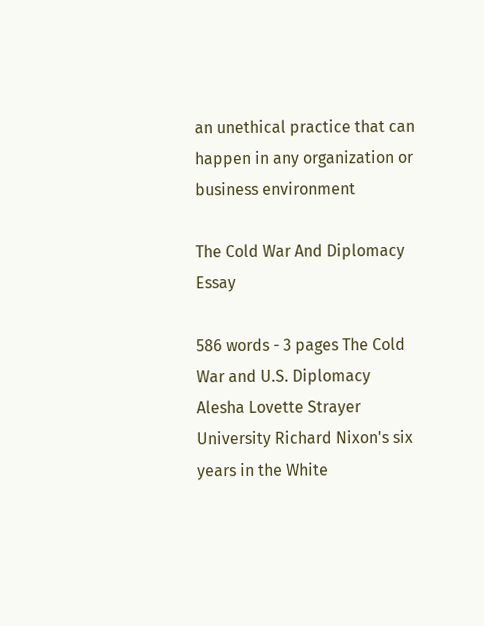an unethical practice that can happen in any organization or business environment

The Cold War And Diplomacy Essay

586 words - 3 pages The Cold War and U.S. Diplomacy Alesha Lovette Strayer University Richard Nixon's six years in the White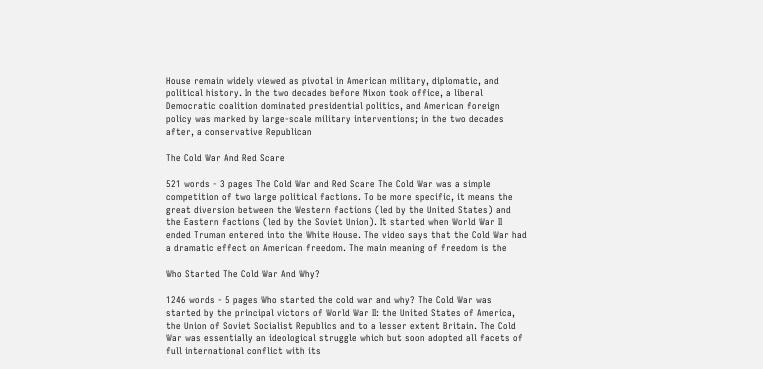House remain widely viewed as pivotal in American military, diplomatic, and political history. In the two decades before Nixon took office, a liberal Democratic coalition dominated presidential politics, and American foreign policy was marked by large-scale military interventions; in the two decades after, a conservative Republican

The Cold War And Red Scare

521 words - 3 pages The Cold War and Red Scare The Cold War was a simple competition of two large political factions. To be more specific, it means the great diversion between the Western factions (led by the United States) and the Eastern factions (led by the Soviet Union). It started when World War II ended Truman entered into the White House. The video says that the Cold War had a dramatic effect on American freedom. The main meaning of freedom is the

Who Started The Cold War And Why?

1246 words - 5 pages Who started the cold war and why? The Cold War was started by the principal victors of World War II: the United States of America, the Union of Soviet Socialist Republics and to a lesser extent Britain. The Cold War was essentially an ideological struggle which but soon adopted all facets of full international conflict with its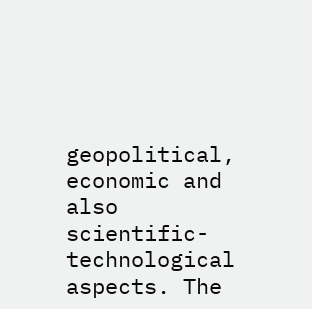geopolitical, economic and also scientific-technological aspects. The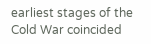earliest stages of the Cold War coincided